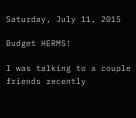Saturday, July 11, 2015

Budget HERMS!

I was talking to a couple friends recently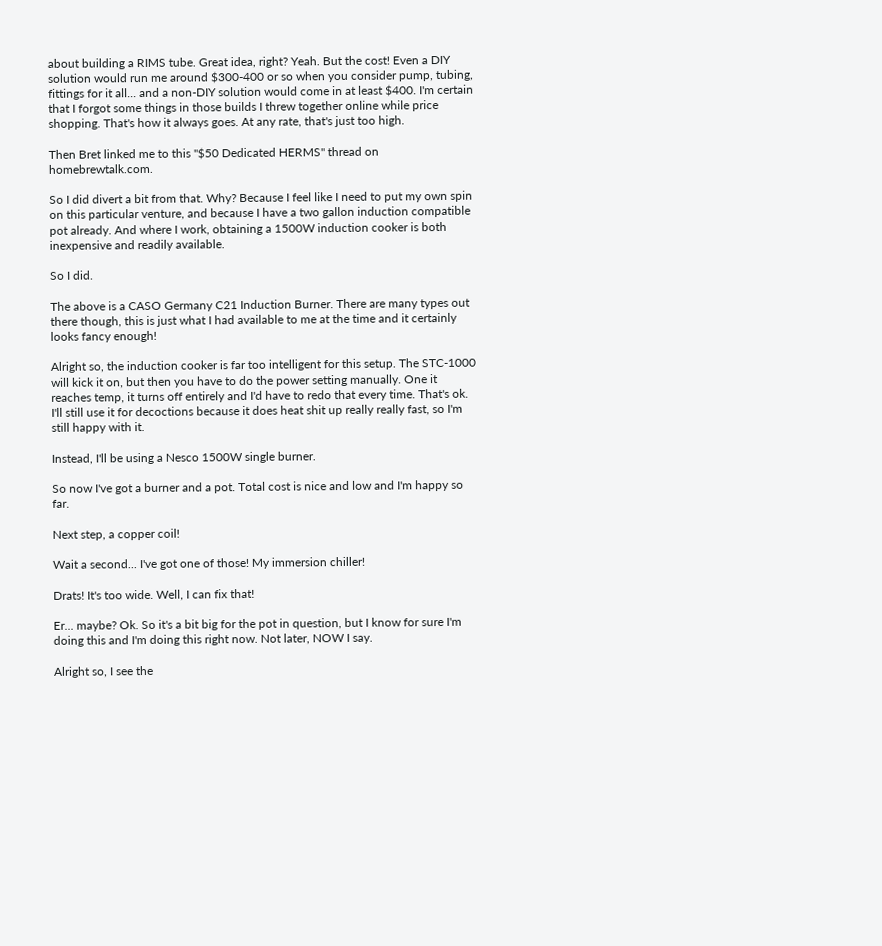about building a RIMS tube. Great idea, right? Yeah. But the cost! Even a DIY solution would run me around $300-400 or so when you consider pump, tubing, fittings for it all... and a non-DIY solution would come in at least $400. I'm certain that I forgot some things in those builds I threw together online while price shopping. That's how it always goes. At any rate, that's just too high.

Then Bret linked me to this "$50 Dedicated HERMS" thread on homebrewtalk.com.

So I did divert a bit from that. Why? Because I feel like I need to put my own spin on this particular venture, and because I have a two gallon induction compatible pot already. And where I work, obtaining a 1500W induction cooker is both inexpensive and readily available.

So I did.

The above is a CASO Germany C21 Induction Burner. There are many types out there though, this is just what I had available to me at the time and it certainly looks fancy enough!

Alright so, the induction cooker is far too intelligent for this setup. The STC-1000 will kick it on, but then you have to do the power setting manually. One it reaches temp, it turns off entirely and I'd have to redo that every time. That's ok. I'll still use it for decoctions because it does heat shit up really really fast, so I'm still happy with it.

Instead, I'll be using a Nesco 1500W single burner.

So now I've got a burner and a pot. Total cost is nice and low and I'm happy so far.

Next step, a copper coil!

Wait a second... I've got one of those! My immersion chiller!

Drats! It's too wide. Well, I can fix that!

Er... maybe? Ok. So it's a bit big for the pot in question, but I know for sure I'm doing this and I'm doing this right now. Not later, NOW I say.

Alright so, I see the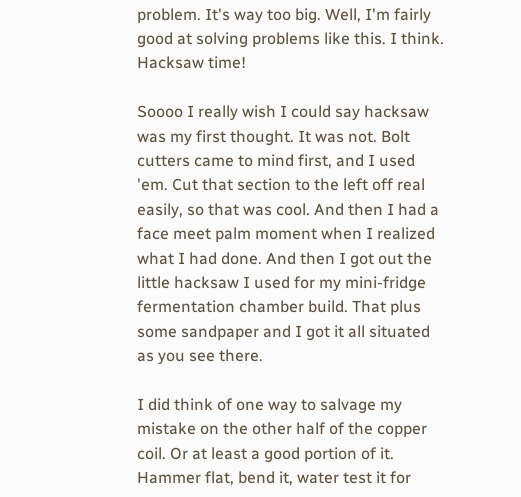problem. It's way too big. Well, I'm fairly good at solving problems like this. I think. Hacksaw time!

Soooo I really wish I could say hacksaw was my first thought. It was not. Bolt cutters came to mind first, and I used 'em. Cut that section to the left off real easily, so that was cool. And then I had a face meet palm moment when I realized what I had done. And then I got out the little hacksaw I used for my mini-fridge fermentation chamber build. That plus some sandpaper and I got it all situated as you see there.

I did think of one way to salvage my mistake on the other half of the copper coil. Or at least a good portion of it. Hammer flat, bend it, water test it for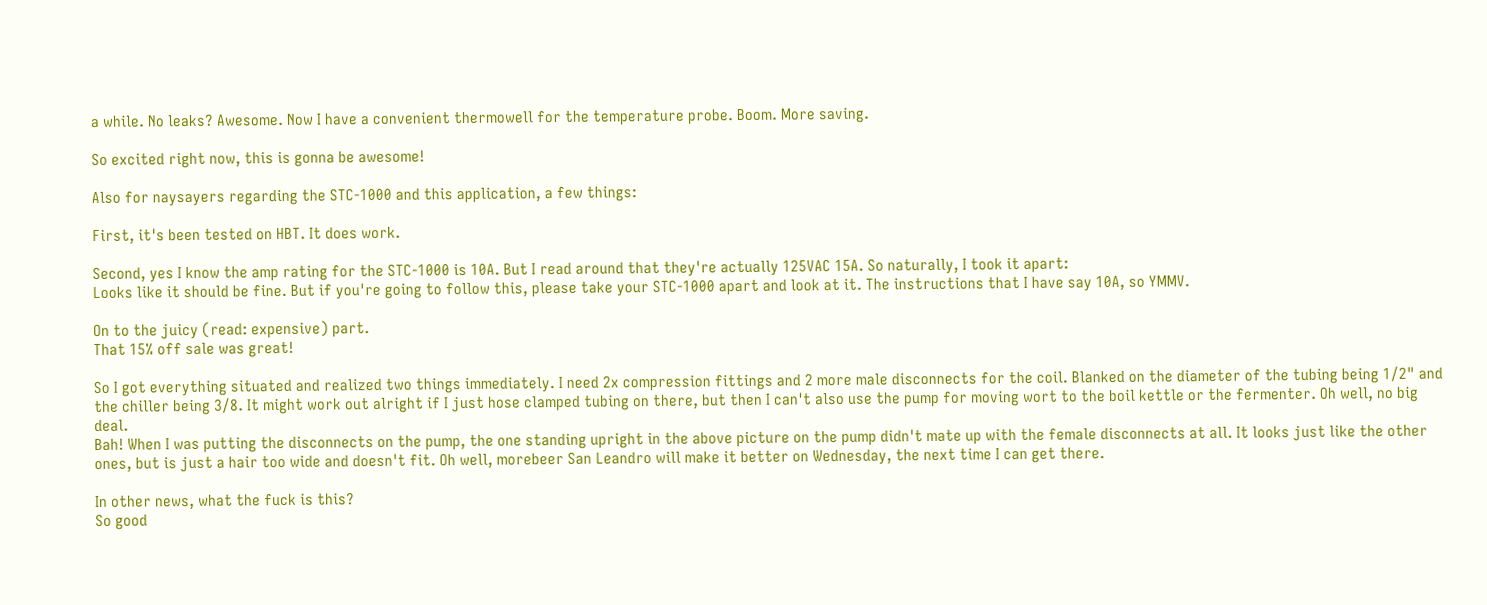a while. No leaks? Awesome. Now I have a convenient thermowell for the temperature probe. Boom. More saving.

So excited right now, this is gonna be awesome!

Also for naysayers regarding the STC-1000 and this application, a few things:

First, it's been tested on HBT. It does work.

Second, yes I know the amp rating for the STC-1000 is 10A. But I read around that they're actually 125VAC 15A. So naturally, I took it apart:
Looks like it should be fine. But if you're going to follow this, please take your STC-1000 apart and look at it. The instructions that I have say 10A, so YMMV.

On to the juicy (read: expensive) part.
That 15% off sale was great!

So I got everything situated and realized two things immediately. I need 2x compression fittings and 2 more male disconnects for the coil. Blanked on the diameter of the tubing being 1/2" and the chiller being 3/8. It might work out alright if I just hose clamped tubing on there, but then I can't also use the pump for moving wort to the boil kettle or the fermenter. Oh well, no big deal.
Bah! When I was putting the disconnects on the pump, the one standing upright in the above picture on the pump didn't mate up with the female disconnects at all. It looks just like the other ones, but is just a hair too wide and doesn't fit. Oh well, morebeer San Leandro will make it better on Wednesday, the next time I can get there.

In other news, what the fuck is this?
So good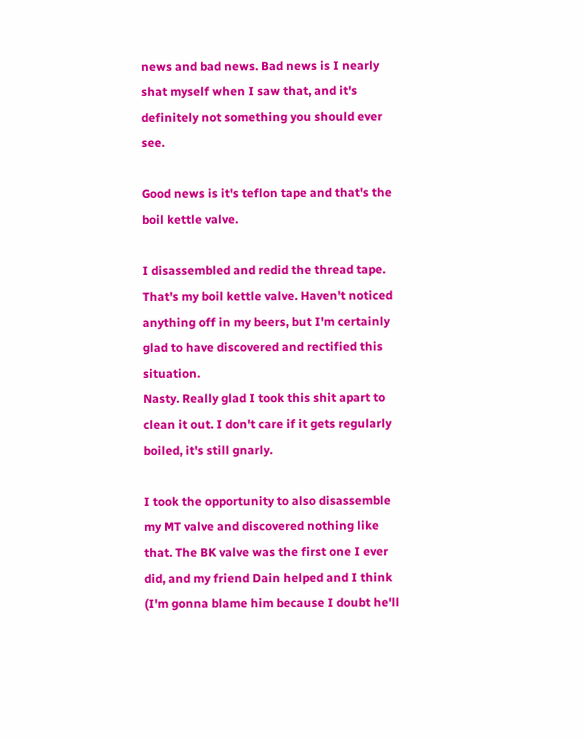news and bad news. Bad news is I nearly shat myself when I saw that, and it's definitely not something you should ever see.

Good news is it's teflon tape and that's the boil kettle valve.

I disassembled and redid the thread tape. That's my boil kettle valve. Haven't noticed anything off in my beers, but I'm certainly glad to have discovered and rectified this situation.
Nasty. Really glad I took this shit apart to clean it out. I don't care if it gets regularly boiled, it's still gnarly.

I took the opportunity to also disassemble my MT valve and discovered nothing like that. The BK valve was the first one I ever did, and my friend Dain helped and I think (I'm gonna blame him because I doubt he'll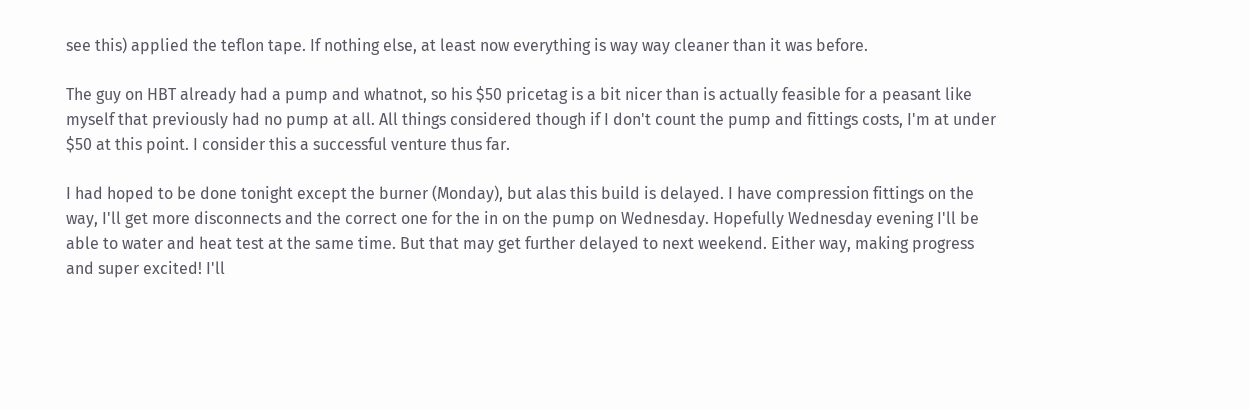see this) applied the teflon tape. If nothing else, at least now everything is way way cleaner than it was before.

The guy on HBT already had a pump and whatnot, so his $50 pricetag is a bit nicer than is actually feasible for a peasant like myself that previously had no pump at all. All things considered though if I don't count the pump and fittings costs, I'm at under $50 at this point. I consider this a successful venture thus far.

I had hoped to be done tonight except the burner (Monday), but alas this build is delayed. I have compression fittings on the way, I'll get more disconnects and the correct one for the in on the pump on Wednesday. Hopefully Wednesday evening I'll be able to water and heat test at the same time. But that may get further delayed to next weekend. Either way, making progress and super excited! I'll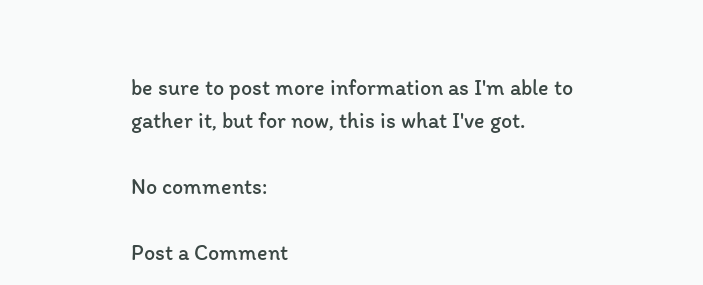be sure to post more information as I'm able to gather it, but for now, this is what I've got.

No comments:

Post a Comment